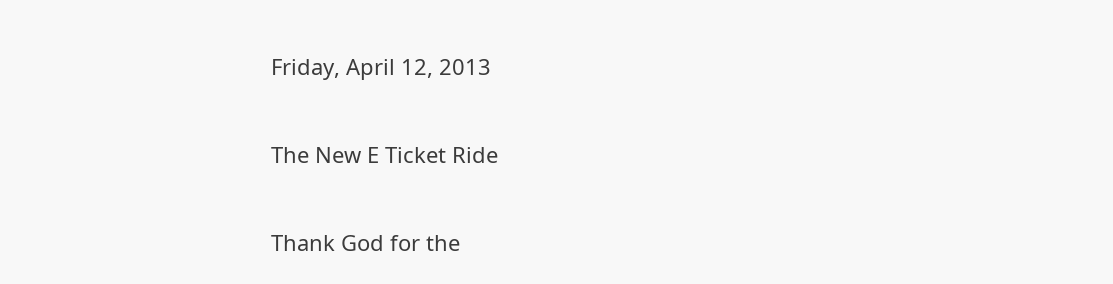Friday, April 12, 2013

The New E Ticket Ride

Thank God for the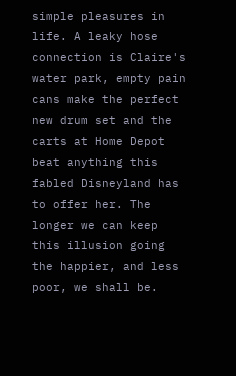simple pleasures in life. A leaky hose connection is Claire's water park, empty pain cans make the perfect new drum set and the carts at Home Depot beat anything this fabled Disneyland has to offer her. The longer we can keep this illusion going the happier, and less poor, we shall be.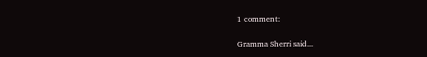1 comment:

Gramma Sherri said...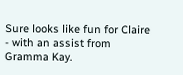Sure looks like fun for Claire - with an assist from Gramma Kay.